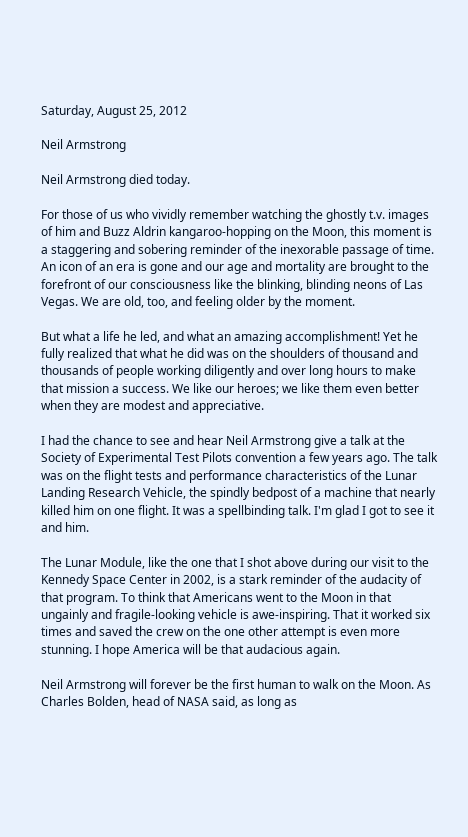Saturday, August 25, 2012

Neil Armstrong

Neil Armstrong died today.

For those of us who vividly remember watching the ghostly t.v. images of him and Buzz Aldrin kangaroo-hopping on the Moon, this moment is a staggering and sobering reminder of the inexorable passage of time. An icon of an era is gone and our age and mortality are brought to the forefront of our consciousness like the blinking, blinding neons of Las Vegas. We are old, too, and feeling older by the moment.

But what a life he led, and what an amazing accomplishment! Yet he fully realized that what he did was on the shoulders of thousand and thousands of people working diligently and over long hours to make that mission a success. We like our heroes; we like them even better when they are modest and appreciative.

I had the chance to see and hear Neil Armstrong give a talk at the Society of Experimental Test Pilots convention a few years ago. The talk was on the flight tests and performance characteristics of the Lunar Landing Research Vehicle, the spindly bedpost of a machine that nearly killed him on one flight. It was a spellbinding talk. I'm glad I got to see it and him.

The Lunar Module, like the one that I shot above during our visit to the Kennedy Space Center in 2002, is a stark reminder of the audacity of that program. To think that Americans went to the Moon in that ungainly and fragile-looking vehicle is awe-inspiring. That it worked six times and saved the crew on the one other attempt is even more stunning. I hope America will be that audacious again.

Neil Armstrong will forever be the first human to walk on the Moon. As Charles Bolden, head of NASA said, as long as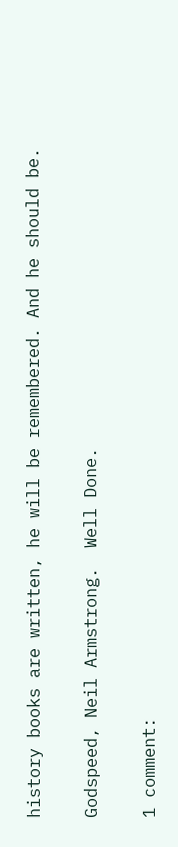history books are written, he will be remembered. And he should be.

Godspeed, Neil Armstrong.  Well Done.

1 comment: